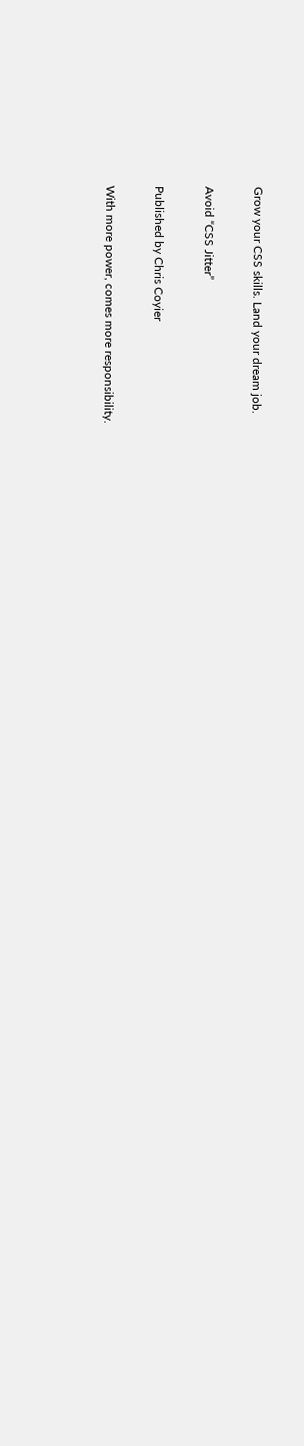Grow your CSS skills. Land your dream job.

Avoid “CSS Jitter”

Published by Chris Coyier

With more power, comes more responsibility.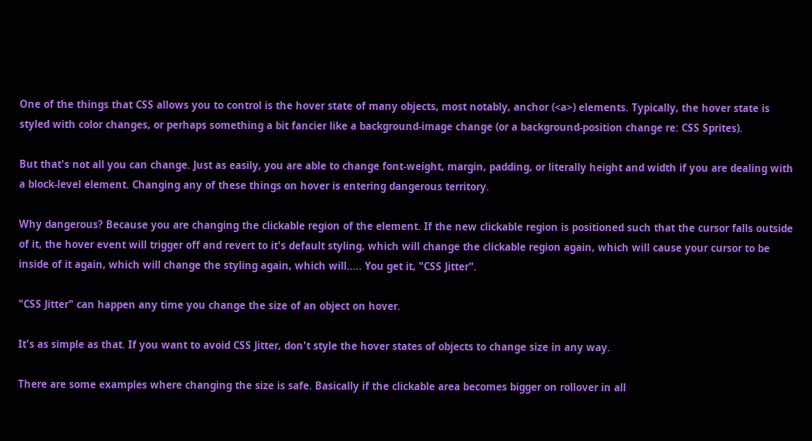One of the things that CSS allows you to control is the hover state of many objects, most notably, anchor (<a>) elements. Typically, the hover state is styled with color changes, or perhaps something a bit fancier like a background-image change (or a background-position change re: CSS Sprites).

But that's not all you can change. Just as easily, you are able to change font-weight, margin, padding, or literally height and width if you are dealing with a block-level element. Changing any of these things on hover is entering dangerous territory.

Why dangerous? Because you are changing the clickable region of the element. If the new clickable region is positioned such that the cursor falls outside of it, the hover event will trigger off and revert to it's default styling, which will change the clickable region again, which will cause your cursor to be inside of it again, which will change the styling again, which will..... You get it, "CSS Jitter".

"CSS Jitter" can happen any time you change the size of an object on hover.

It's as simple as that. If you want to avoid CSS Jitter, don't style the hover states of objects to change size in any way.

There are some examples where changing the size is safe. Basically if the clickable area becomes bigger on rollover in all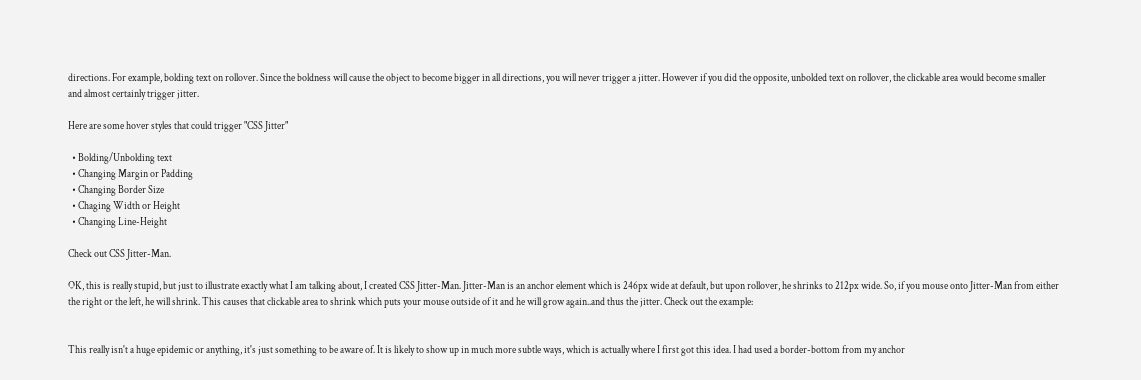directions. For example, bolding text on rollover. Since the boldness will cause the object to become bigger in all directions, you will never trigger a jitter. However if you did the opposite, unbolded text on rollover, the clickable area would become smaller and almost certainly trigger jitter.

Here are some hover styles that could trigger "CSS Jitter"

  • Bolding/Unbolding text
  • Changing Margin or Padding
  • Changing Border Size
  • Chaging Width or Height
  • Changing Line-Height

Check out CSS Jitter-Man.

OK, this is really stupid, but just to illustrate exactly what I am talking about, I created CSS Jitter-Man. Jitter-Man is an anchor element which is 246px wide at default, but upon rollover, he shrinks to 212px wide. So, if you mouse onto Jitter-Man from either the right or the left, he will shrink. This causes that clickable area to shrink which puts your mouse outside of it and he will grow again..and thus the jitter. Check out the example:


This really isn't a huge epidemic or anything, it's just something to be aware of. It is likely to show up in much more subtle ways, which is actually where I first got this idea. I had used a border-bottom from my anchor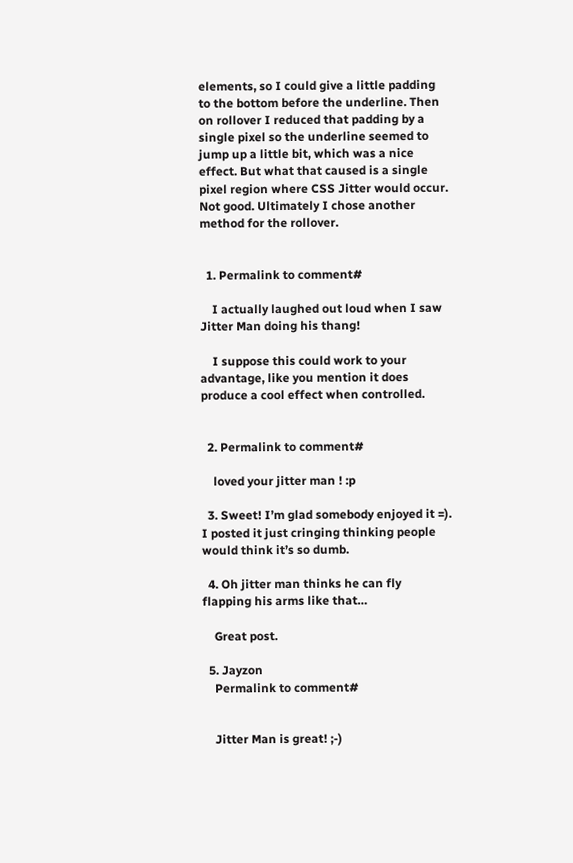elements, so I could give a little padding to the bottom before the underline. Then on rollover I reduced that padding by a single pixel so the underline seemed to jump up a little bit, which was a nice effect. But what that caused is a single pixel region where CSS Jitter would occur. Not good. Ultimately I chose another method for the rollover.


  1. Permalink to comment#

    I actually laughed out loud when I saw Jitter Man doing his thang!

    I suppose this could work to your advantage, like you mention it does produce a cool effect when controlled.


  2. Permalink to comment#

    loved your jitter man ! :p

  3. Sweet! I’m glad somebody enjoyed it =). I posted it just cringing thinking people would think it’s so dumb.

  4. Oh jitter man thinks he can fly flapping his arms like that…

    Great post.

  5. Jayzon
    Permalink to comment#


    Jitter Man is great! ;-)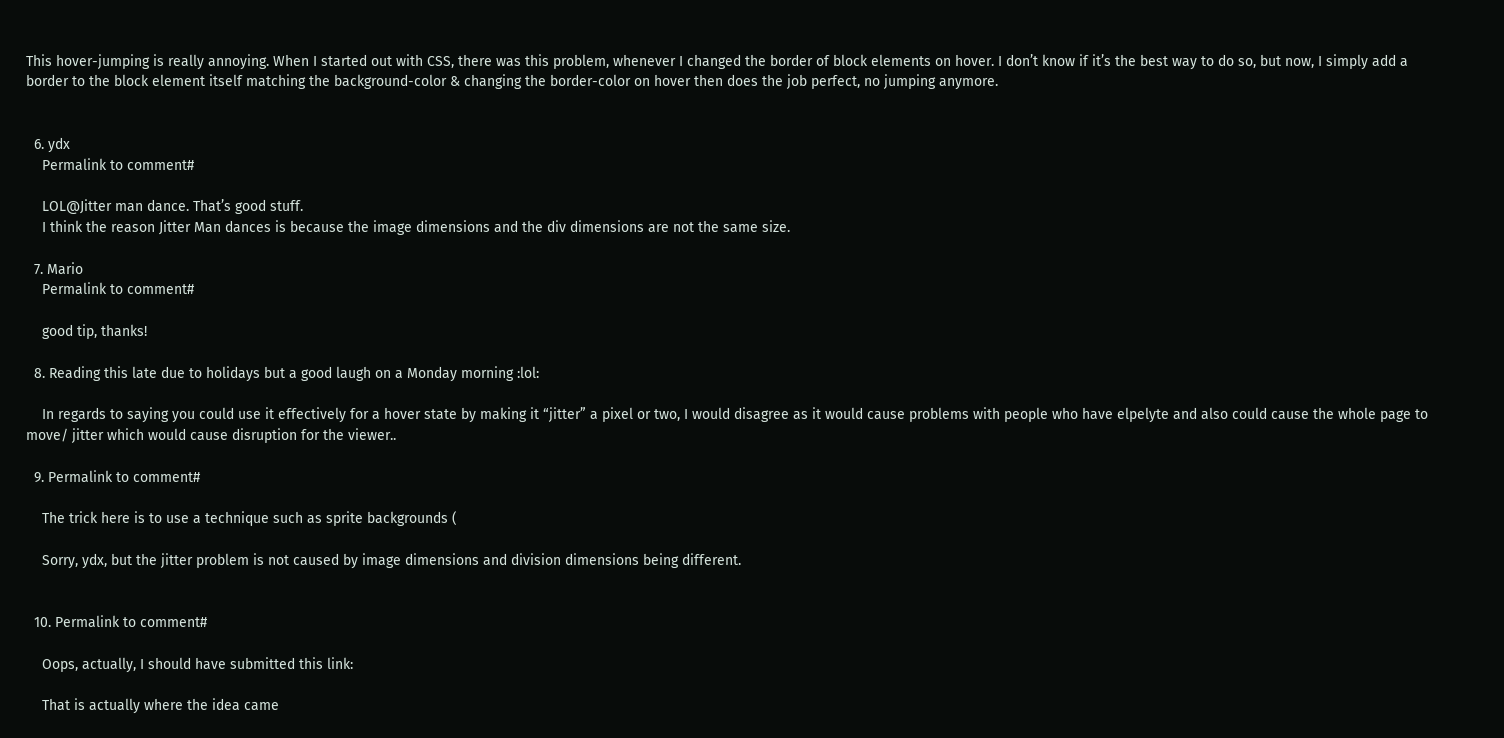This hover-jumping is really annoying. When I started out with CSS, there was this problem, whenever I changed the border of block elements on hover. I don’t know if it’s the best way to do so, but now, I simply add a border to the block element itself matching the background-color & changing the border-color on hover then does the job perfect, no jumping anymore.


  6. ydx
    Permalink to comment#

    LOL@Jitter man dance. That’s good stuff.
    I think the reason Jitter Man dances is because the image dimensions and the div dimensions are not the same size.

  7. Mario
    Permalink to comment#

    good tip, thanks!

  8. Reading this late due to holidays but a good laugh on a Monday morning :lol:

    In regards to saying you could use it effectively for a hover state by making it “jitter” a pixel or two, I would disagree as it would cause problems with people who have elpelyte and also could cause the whole page to move/ jitter which would cause disruption for the viewer..

  9. Permalink to comment#

    The trick here is to use a technique such as sprite backgrounds (

    Sorry, ydx, but the jitter problem is not caused by image dimensions and division dimensions being different.


  10. Permalink to comment#

    Oops, actually, I should have submitted this link:

    That is actually where the idea came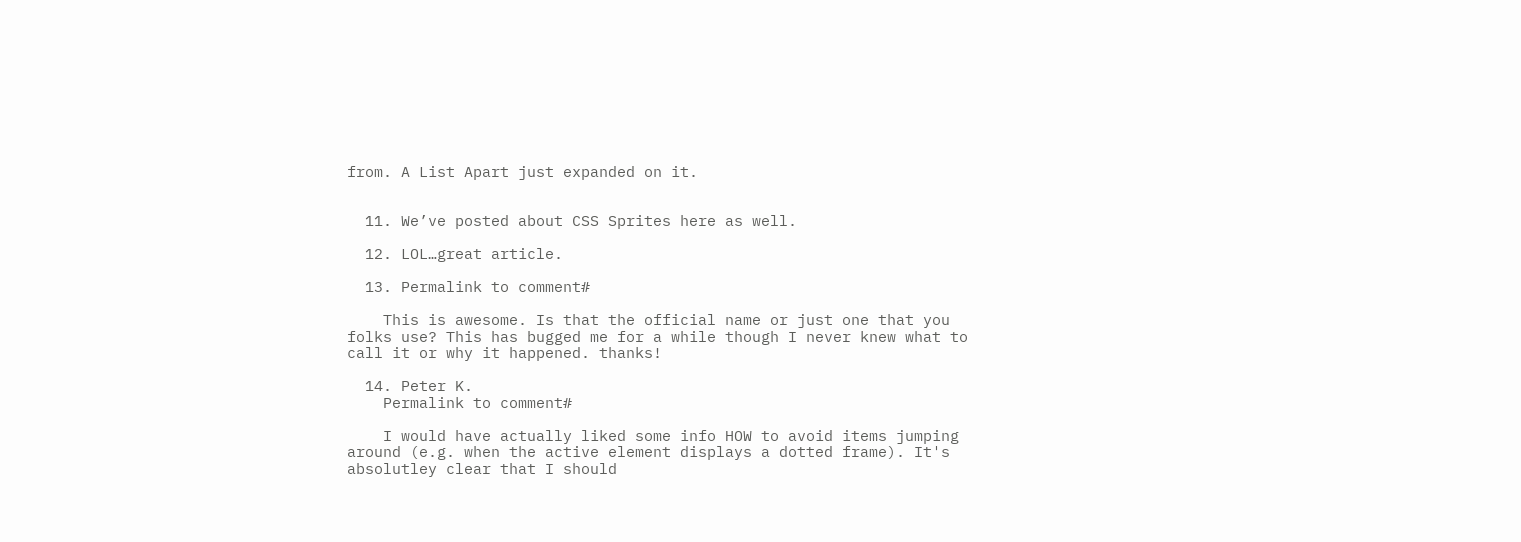from. A List Apart just expanded on it.


  11. We’ve posted about CSS Sprites here as well.

  12. LOL…great article.

  13. Permalink to comment#

    This is awesome. Is that the official name or just one that you folks use? This has bugged me for a while though I never knew what to call it or why it happened. thanks!

  14. Peter K.
    Permalink to comment#

    I would have actually liked some info HOW to avoid items jumping around (e.g. when the active element displays a dotted frame). It's absolutley clear that I should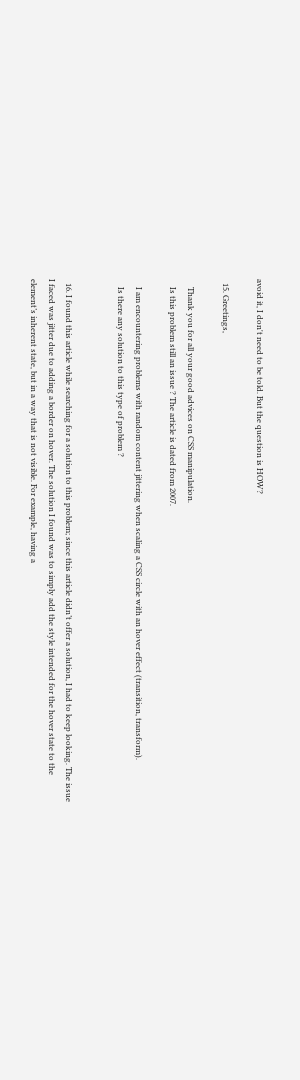avoid it, I don't need to be told. But the question is HOW?

  15. Greetings,

    Thank you for all your good advices on CSS manipulation.
    Is this problem still an issue ? The article is dated from 2007.

    I am encountering problems with random content jittering when scaling a CSS circle with an hover effect (transition, transform).
    Is there any solution to this type of problem ?


  16. I found this article while searching for a solution to this problem; since this article didn’t offer a solution, I had to keep looking. The issue I faced was jitter due to adding a border on hover. The solution I found was to simply add the style intended for the hover state to the element’s inherent state, but in a way that is not visible. For example, having a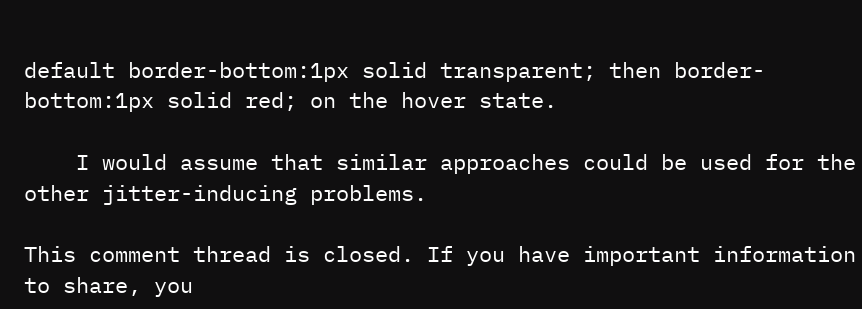default border-bottom:1px solid transparent; then border-bottom:1px solid red; on the hover state.

    I would assume that similar approaches could be used for the other jitter-inducing problems.

This comment thread is closed. If you have important information to share, you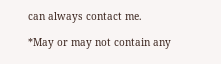can always contact me.

*May or may not contain any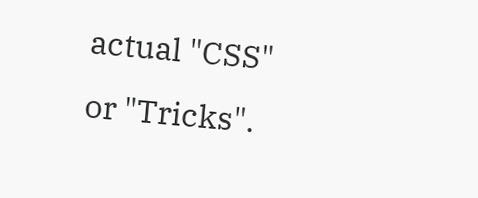actual "CSS" or "Tricks".